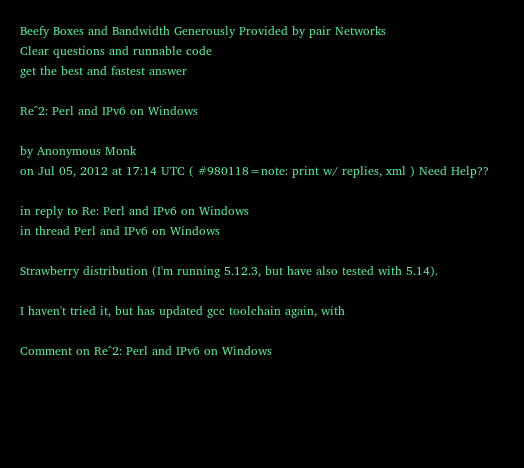Beefy Boxes and Bandwidth Generously Provided by pair Networks
Clear questions and runnable code
get the best and fastest answer

Re^2: Perl and IPv6 on Windows

by Anonymous Monk
on Jul 05, 2012 at 17:14 UTC ( #980118=note: print w/ replies, xml ) Need Help??

in reply to Re: Perl and IPv6 on Windows
in thread Perl and IPv6 on Windows

Strawberry distribution (I'm running 5.12.3, but have also tested with 5.14).

I haven't tried it, but has updated gcc toolchain again, with

Comment on Re^2: Perl and IPv6 on Windows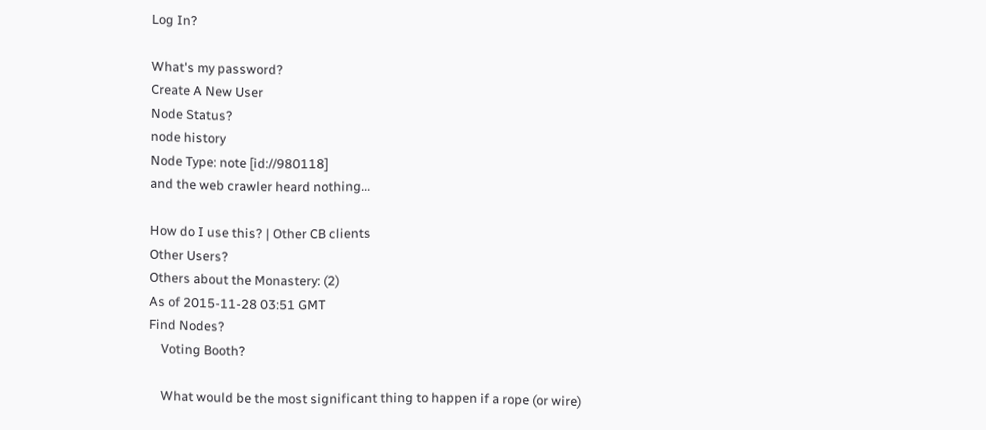Log In?

What's my password?
Create A New User
Node Status?
node history
Node Type: note [id://980118]
and the web crawler heard nothing...

How do I use this? | Other CB clients
Other Users?
Others about the Monastery: (2)
As of 2015-11-28 03:51 GMT
Find Nodes?
    Voting Booth?

    What would be the most significant thing to happen if a rope (or wire)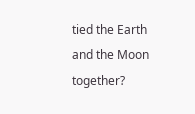tied the Earth and the Moon together?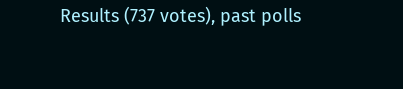Results (737 votes), past polls